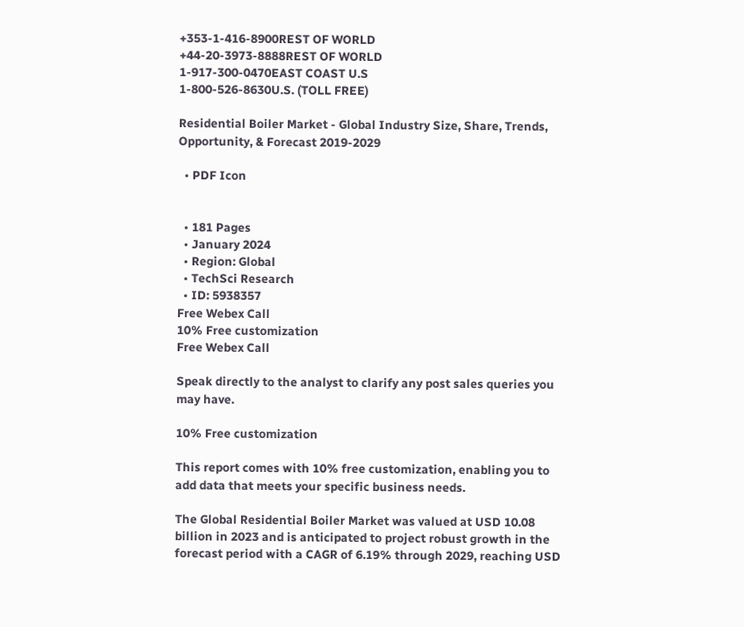+353-1-416-8900REST OF WORLD
+44-20-3973-8888REST OF WORLD
1-917-300-0470EAST COAST U.S
1-800-526-8630U.S. (TOLL FREE)

Residential Boiler Market - Global Industry Size, Share, Trends, Opportunity, & Forecast 2019-2029

  • PDF Icon


  • 181 Pages
  • January 2024
  • Region: Global
  • TechSci Research
  • ID: 5938357
Free Webex Call
10% Free customization
Free Webex Call

Speak directly to the analyst to clarify any post sales queries you may have.

10% Free customization

This report comes with 10% free customization, enabling you to add data that meets your specific business needs.

The Global Residential Boiler Market was valued at USD 10.08 billion in 2023 and is anticipated to project robust growth in the forecast period with a CAGR of 6.19% through 2029, reaching USD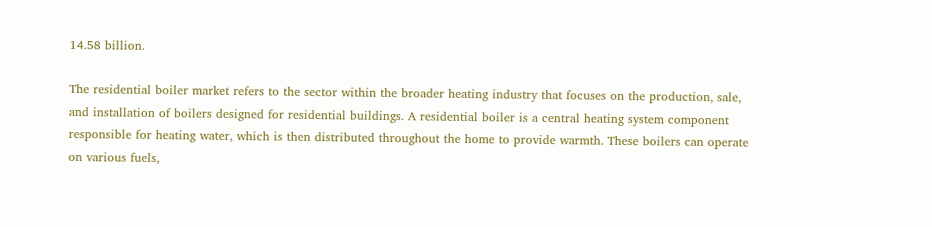14.58 billion.

The residential boiler market refers to the sector within the broader heating industry that focuses on the production, sale, and installation of boilers designed for residential buildings. A residential boiler is a central heating system component responsible for heating water, which is then distributed throughout the home to provide warmth. These boilers can operate on various fuels,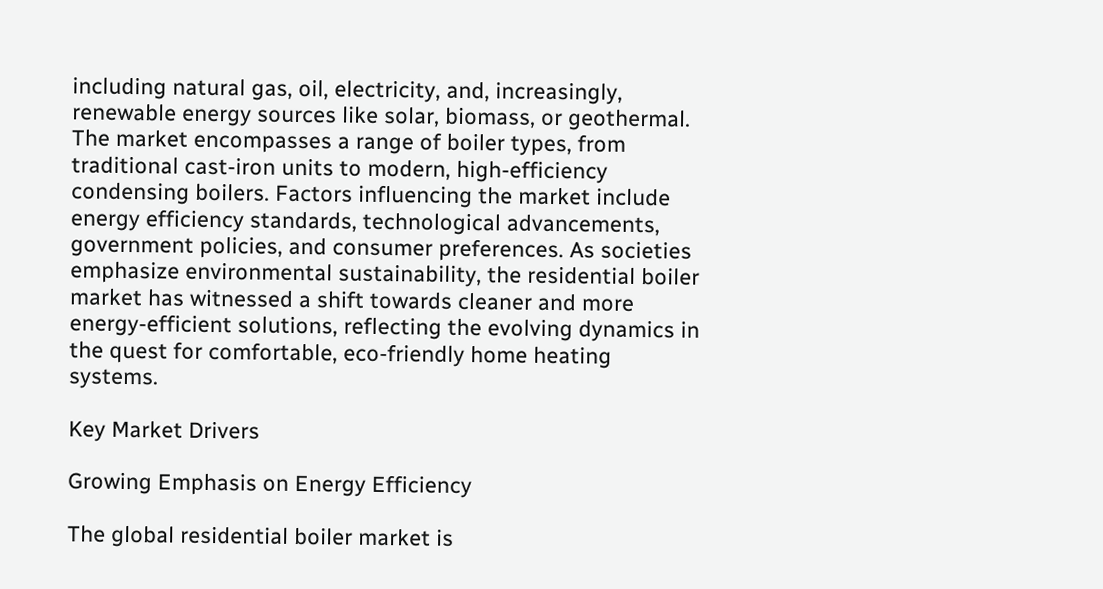including natural gas, oil, electricity, and, increasingly, renewable energy sources like solar, biomass, or geothermal. The market encompasses a range of boiler types, from traditional cast-iron units to modern, high-efficiency condensing boilers. Factors influencing the market include energy efficiency standards, technological advancements, government policies, and consumer preferences. As societies emphasize environmental sustainability, the residential boiler market has witnessed a shift towards cleaner and more energy-efficient solutions, reflecting the evolving dynamics in the quest for comfortable, eco-friendly home heating systems.

Key Market Drivers

Growing Emphasis on Energy Efficiency

The global residential boiler market is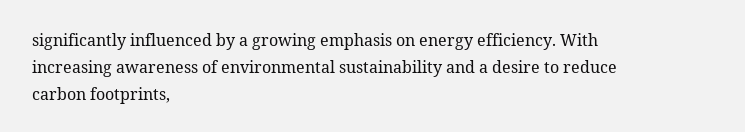significantly influenced by a growing emphasis on energy efficiency. With increasing awareness of environmental sustainability and a desire to reduce carbon footprints,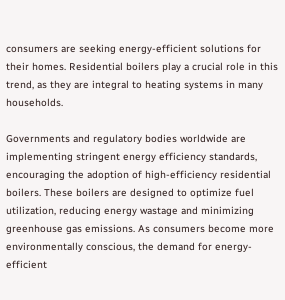consumers are seeking energy-efficient solutions for their homes. Residential boilers play a crucial role in this trend, as they are integral to heating systems in many households.

Governments and regulatory bodies worldwide are implementing stringent energy efficiency standards, encouraging the adoption of high-efficiency residential boilers. These boilers are designed to optimize fuel utilization, reducing energy wastage and minimizing greenhouse gas emissions. As consumers become more environmentally conscious, the demand for energy-efficient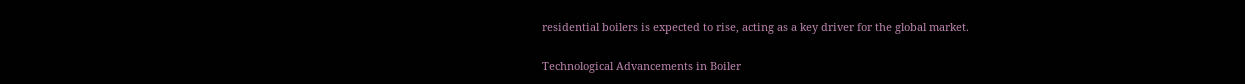residential boilers is expected to rise, acting as a key driver for the global market.

Technological Advancements in Boiler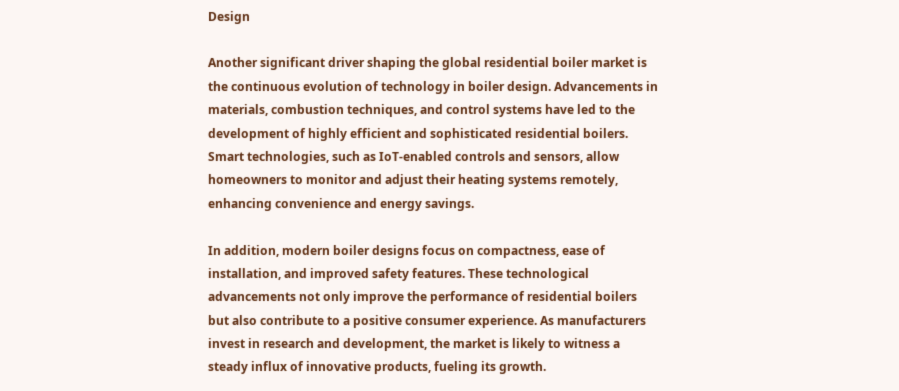Design

Another significant driver shaping the global residential boiler market is the continuous evolution of technology in boiler design. Advancements in materials, combustion techniques, and control systems have led to the development of highly efficient and sophisticated residential boilers. Smart technologies, such as IoT-enabled controls and sensors, allow homeowners to monitor and adjust their heating systems remotely, enhancing convenience and energy savings.

In addition, modern boiler designs focus on compactness, ease of installation, and improved safety features. These technological advancements not only improve the performance of residential boilers but also contribute to a positive consumer experience. As manufacturers invest in research and development, the market is likely to witness a steady influx of innovative products, fueling its growth.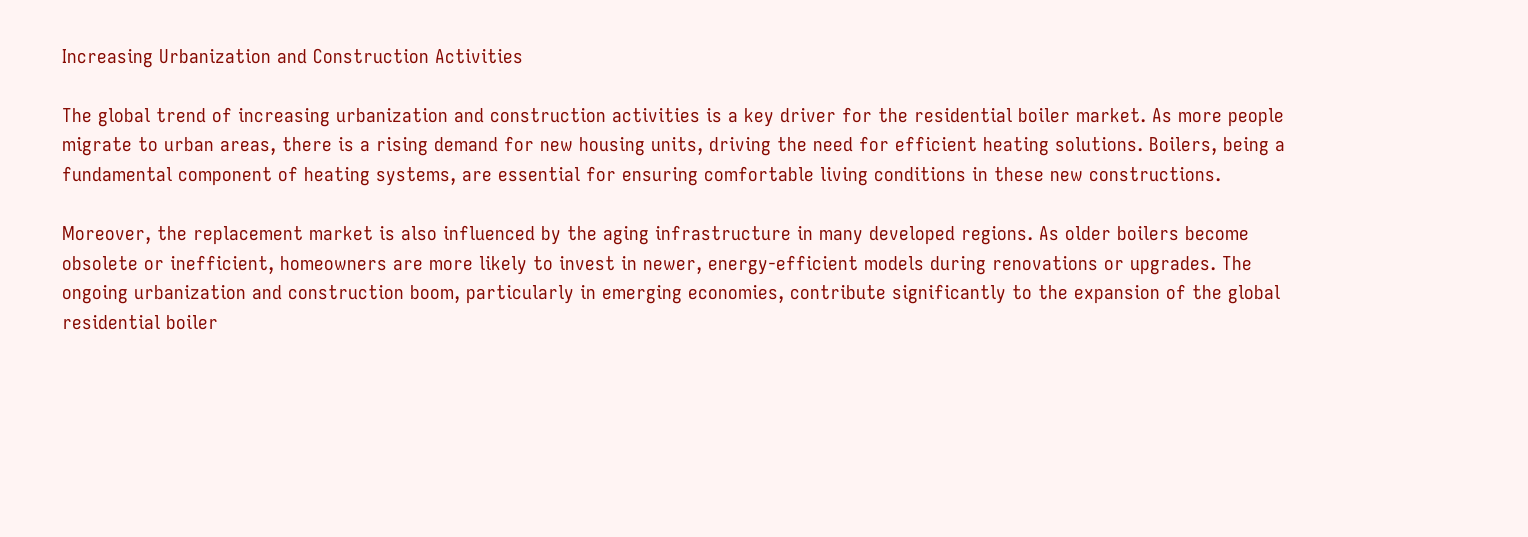Increasing Urbanization and Construction Activities

The global trend of increasing urbanization and construction activities is a key driver for the residential boiler market. As more people migrate to urban areas, there is a rising demand for new housing units, driving the need for efficient heating solutions. Boilers, being a fundamental component of heating systems, are essential for ensuring comfortable living conditions in these new constructions.

Moreover, the replacement market is also influenced by the aging infrastructure in many developed regions. As older boilers become obsolete or inefficient, homeowners are more likely to invest in newer, energy-efficient models during renovations or upgrades. The ongoing urbanization and construction boom, particularly in emerging economies, contribute significantly to the expansion of the global residential boiler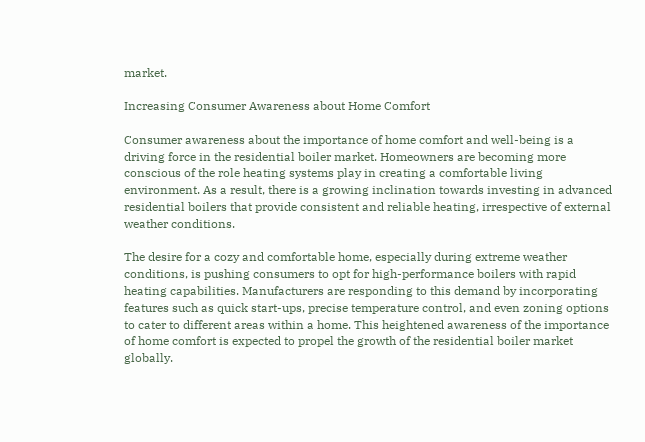market.

Increasing Consumer Awareness about Home Comfort

Consumer awareness about the importance of home comfort and well-being is a driving force in the residential boiler market. Homeowners are becoming more conscious of the role heating systems play in creating a comfortable living environment. As a result, there is a growing inclination towards investing in advanced residential boilers that provide consistent and reliable heating, irrespective of external weather conditions.

The desire for a cozy and comfortable home, especially during extreme weather conditions, is pushing consumers to opt for high-performance boilers with rapid heating capabilities. Manufacturers are responding to this demand by incorporating features such as quick start-ups, precise temperature control, and even zoning options to cater to different areas within a home. This heightened awareness of the importance of home comfort is expected to propel the growth of the residential boiler market globally.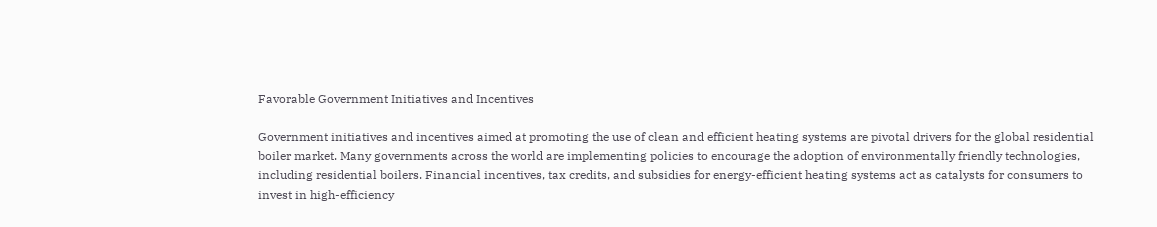Favorable Government Initiatives and Incentives

Government initiatives and incentives aimed at promoting the use of clean and efficient heating systems are pivotal drivers for the global residential boiler market. Many governments across the world are implementing policies to encourage the adoption of environmentally friendly technologies, including residential boilers. Financial incentives, tax credits, and subsidies for energy-efficient heating systems act as catalysts for consumers to invest in high-efficiency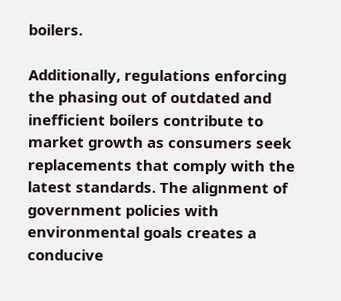boilers.

Additionally, regulations enforcing the phasing out of outdated and inefficient boilers contribute to market growth as consumers seek replacements that comply with the latest standards. The alignment of government policies with environmental goals creates a conducive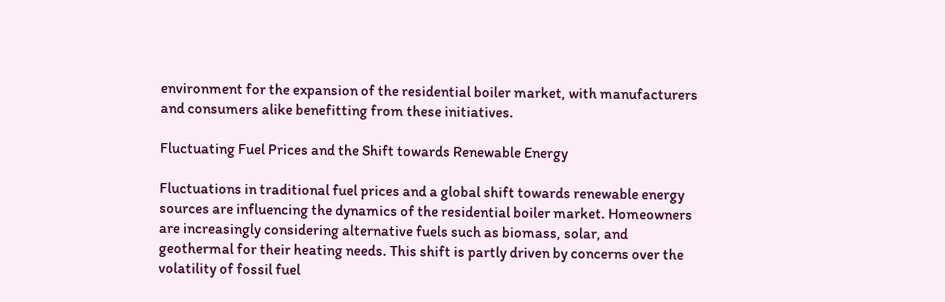environment for the expansion of the residential boiler market, with manufacturers and consumers alike benefitting from these initiatives.

Fluctuating Fuel Prices and the Shift towards Renewable Energy

Fluctuations in traditional fuel prices and a global shift towards renewable energy sources are influencing the dynamics of the residential boiler market. Homeowners are increasingly considering alternative fuels such as biomass, solar, and geothermal for their heating needs. This shift is partly driven by concerns over the volatility of fossil fuel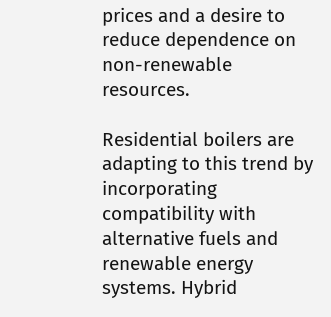prices and a desire to reduce dependence on non-renewable resources.

Residential boilers are adapting to this trend by incorporating compatibility with alternative fuels and renewable energy systems. Hybrid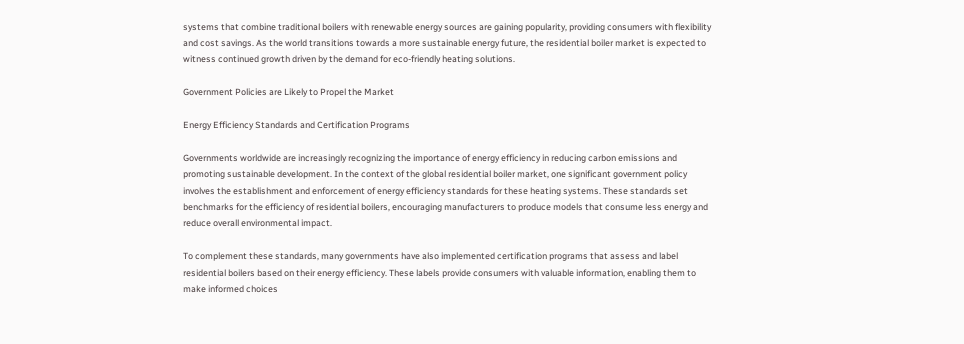systems that combine traditional boilers with renewable energy sources are gaining popularity, providing consumers with flexibility and cost savings. As the world transitions towards a more sustainable energy future, the residential boiler market is expected to witness continued growth driven by the demand for eco-friendly heating solutions.

Government Policies are Likely to Propel the Market

Energy Efficiency Standards and Certification Programs

Governments worldwide are increasingly recognizing the importance of energy efficiency in reducing carbon emissions and promoting sustainable development. In the context of the global residential boiler market, one significant government policy involves the establishment and enforcement of energy efficiency standards for these heating systems. These standards set benchmarks for the efficiency of residential boilers, encouraging manufacturers to produce models that consume less energy and reduce overall environmental impact.

To complement these standards, many governments have also implemented certification programs that assess and label residential boilers based on their energy efficiency. These labels provide consumers with valuable information, enabling them to make informed choices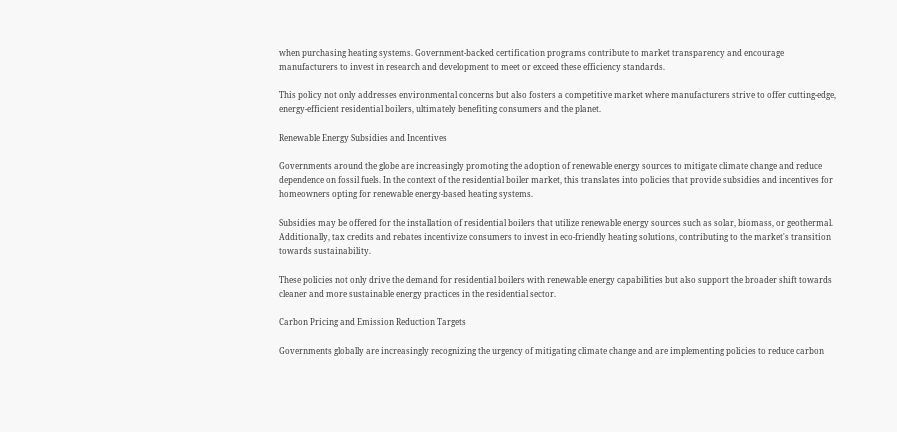when purchasing heating systems. Government-backed certification programs contribute to market transparency and encourage manufacturers to invest in research and development to meet or exceed these efficiency standards.

This policy not only addresses environmental concerns but also fosters a competitive market where manufacturers strive to offer cutting-edge, energy-efficient residential boilers, ultimately benefiting consumers and the planet.

Renewable Energy Subsidies and Incentives

Governments around the globe are increasingly promoting the adoption of renewable energy sources to mitigate climate change and reduce dependence on fossil fuels. In the context of the residential boiler market, this translates into policies that provide subsidies and incentives for homeowners opting for renewable energy-based heating systems.

Subsidies may be offered for the installation of residential boilers that utilize renewable energy sources such as solar, biomass, or geothermal. Additionally, tax credits and rebates incentivize consumers to invest in eco-friendly heating solutions, contributing to the market's transition towards sustainability.

These policies not only drive the demand for residential boilers with renewable energy capabilities but also support the broader shift towards cleaner and more sustainable energy practices in the residential sector.

Carbon Pricing and Emission Reduction Targets

Governments globally are increasingly recognizing the urgency of mitigating climate change and are implementing policies to reduce carbon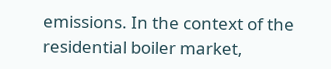emissions. In the context of the residential boiler market,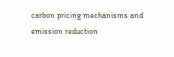carbon pricing mechanisms and emission reduction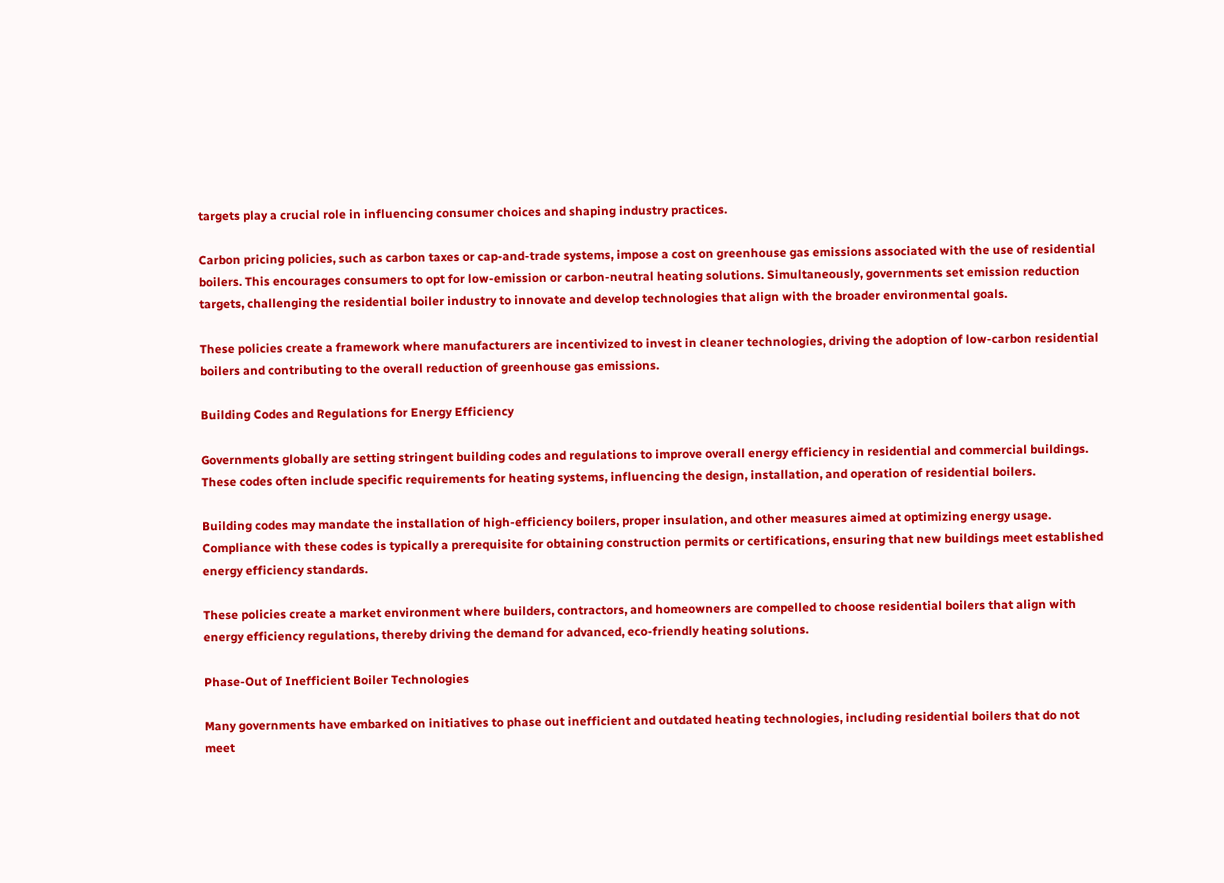targets play a crucial role in influencing consumer choices and shaping industry practices.

Carbon pricing policies, such as carbon taxes or cap-and-trade systems, impose a cost on greenhouse gas emissions associated with the use of residential boilers. This encourages consumers to opt for low-emission or carbon-neutral heating solutions. Simultaneously, governments set emission reduction targets, challenging the residential boiler industry to innovate and develop technologies that align with the broader environmental goals.

These policies create a framework where manufacturers are incentivized to invest in cleaner technologies, driving the adoption of low-carbon residential boilers and contributing to the overall reduction of greenhouse gas emissions.

Building Codes and Regulations for Energy Efficiency

Governments globally are setting stringent building codes and regulations to improve overall energy efficiency in residential and commercial buildings. These codes often include specific requirements for heating systems, influencing the design, installation, and operation of residential boilers.

Building codes may mandate the installation of high-efficiency boilers, proper insulation, and other measures aimed at optimizing energy usage. Compliance with these codes is typically a prerequisite for obtaining construction permits or certifications, ensuring that new buildings meet established energy efficiency standards.

These policies create a market environment where builders, contractors, and homeowners are compelled to choose residential boilers that align with energy efficiency regulations, thereby driving the demand for advanced, eco-friendly heating solutions.

Phase-Out of Inefficient Boiler Technologies

Many governments have embarked on initiatives to phase out inefficient and outdated heating technologies, including residential boilers that do not meet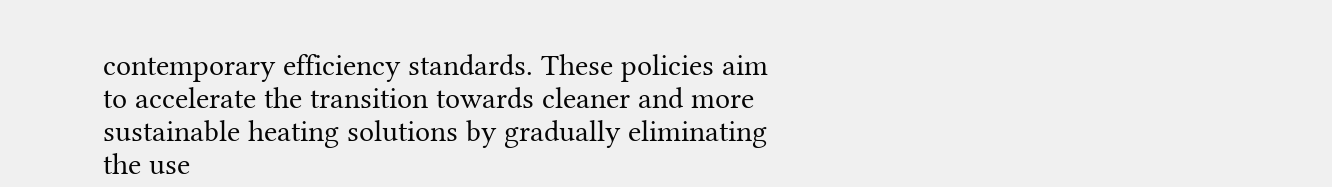contemporary efficiency standards. These policies aim to accelerate the transition towards cleaner and more sustainable heating solutions by gradually eliminating the use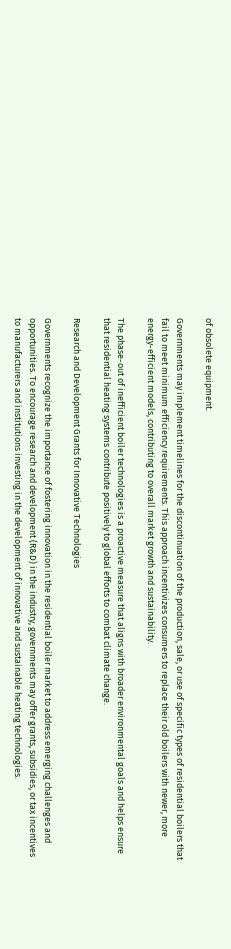of obsolete equipment.

Governments may implement timelines for the discontinuation of the production, sale, or use of specific types of residential boilers that fail to meet minimum efficiency requirements. This approach incentivizes consumers to replace their old boilers with newer, more energy-efficient models, contributing to overall market growth and sustainability.

The phase-out of inefficient boiler technologies is a proactive measure that aligns with broader environmental goals and helps ensure that residential heating systems contribute positively to global efforts to combat climate change.

Research and Development Grants for Innovative Technologies

Governments recognize the importance of fostering innovation in the residential boiler market to address emerging challenges and opportunities. To encourage research and development (R&D) in the industry, governments may offer grants, subsidies, or tax incentives to manufacturers and institutions investing in the development of innovative and sustainable heating technologies.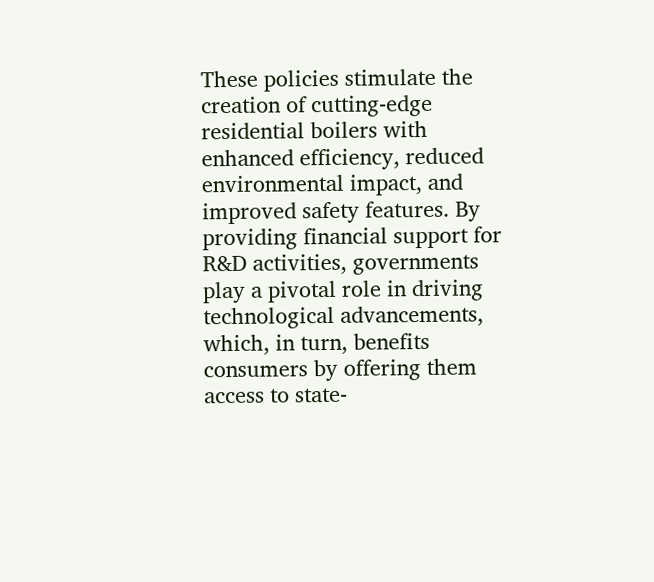These policies stimulate the creation of cutting-edge residential boilers with enhanced efficiency, reduced environmental impact, and improved safety features. By providing financial support for R&D activities, governments play a pivotal role in driving technological advancements, which, in turn, benefits consumers by offering them access to state-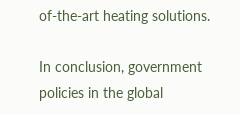of-the-art heating solutions.

In conclusion, government policies in the global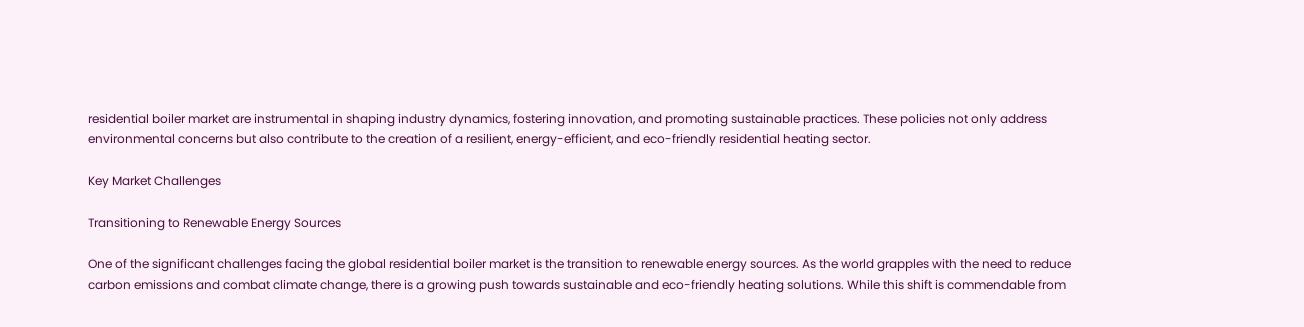residential boiler market are instrumental in shaping industry dynamics, fostering innovation, and promoting sustainable practices. These policies not only address environmental concerns but also contribute to the creation of a resilient, energy-efficient, and eco-friendly residential heating sector.

Key Market Challenges

Transitioning to Renewable Energy Sources

One of the significant challenges facing the global residential boiler market is the transition to renewable energy sources. As the world grapples with the need to reduce carbon emissions and combat climate change, there is a growing push towards sustainable and eco-friendly heating solutions. While this shift is commendable from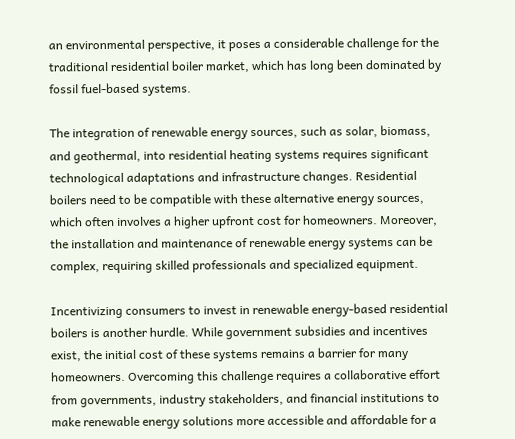an environmental perspective, it poses a considerable challenge for the traditional residential boiler market, which has long been dominated by fossil fuel-based systems.

The integration of renewable energy sources, such as solar, biomass, and geothermal, into residential heating systems requires significant technological adaptations and infrastructure changes. Residential boilers need to be compatible with these alternative energy sources, which often involves a higher upfront cost for homeowners. Moreover, the installation and maintenance of renewable energy systems can be complex, requiring skilled professionals and specialized equipment.

Incentivizing consumers to invest in renewable energy-based residential boilers is another hurdle. While government subsidies and incentives exist, the initial cost of these systems remains a barrier for many homeowners. Overcoming this challenge requires a collaborative effort from governments, industry stakeholders, and financial institutions to make renewable energy solutions more accessible and affordable for a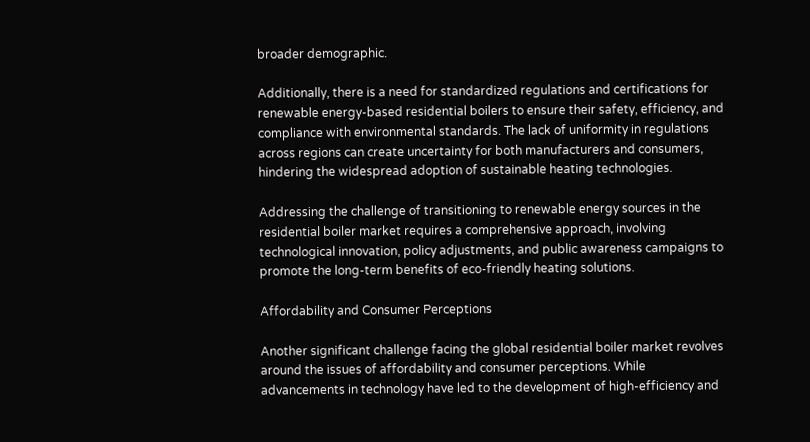broader demographic.

Additionally, there is a need for standardized regulations and certifications for renewable energy-based residential boilers to ensure their safety, efficiency, and compliance with environmental standards. The lack of uniformity in regulations across regions can create uncertainty for both manufacturers and consumers, hindering the widespread adoption of sustainable heating technologies.

Addressing the challenge of transitioning to renewable energy sources in the residential boiler market requires a comprehensive approach, involving technological innovation, policy adjustments, and public awareness campaigns to promote the long-term benefits of eco-friendly heating solutions.

Affordability and Consumer Perceptions

Another significant challenge facing the global residential boiler market revolves around the issues of affordability and consumer perceptions. While advancements in technology have led to the development of high-efficiency and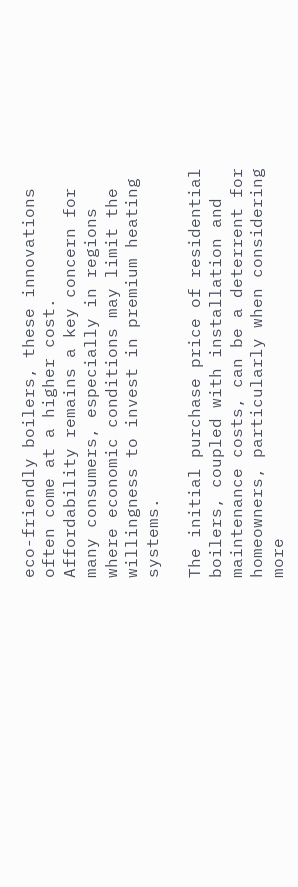eco-friendly boilers, these innovations often come at a higher cost. Affordability remains a key concern for many consumers, especially in regions where economic conditions may limit the willingness to invest in premium heating systems.

The initial purchase price of residential boilers, coupled with installation and maintenance costs, can be a deterrent for homeowners, particularly when considering more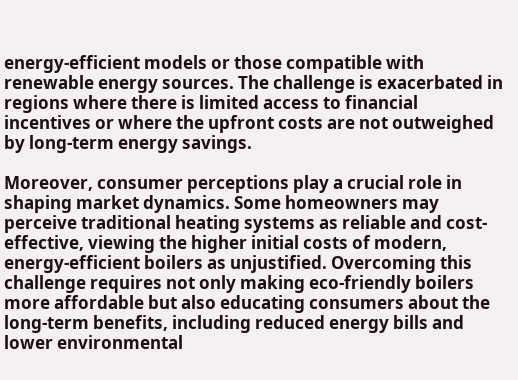energy-efficient models or those compatible with renewable energy sources. The challenge is exacerbated in regions where there is limited access to financial incentives or where the upfront costs are not outweighed by long-term energy savings.

Moreover, consumer perceptions play a crucial role in shaping market dynamics. Some homeowners may perceive traditional heating systems as reliable and cost-effective, viewing the higher initial costs of modern, energy-efficient boilers as unjustified. Overcoming this challenge requires not only making eco-friendly boilers more affordable but also educating consumers about the long-term benefits, including reduced energy bills and lower environmental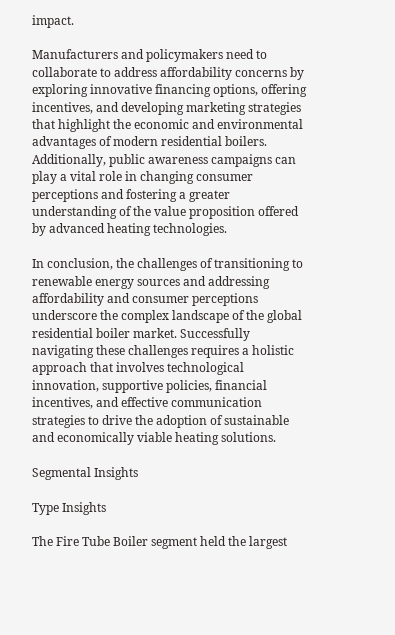impact.

Manufacturers and policymakers need to collaborate to address affordability concerns by exploring innovative financing options, offering incentives, and developing marketing strategies that highlight the economic and environmental advantages of modern residential boilers. Additionally, public awareness campaigns can play a vital role in changing consumer perceptions and fostering a greater understanding of the value proposition offered by advanced heating technologies.

In conclusion, the challenges of transitioning to renewable energy sources and addressing affordability and consumer perceptions underscore the complex landscape of the global residential boiler market. Successfully navigating these challenges requires a holistic approach that involves technological innovation, supportive policies, financial incentives, and effective communication strategies to drive the adoption of sustainable and economically viable heating solutions.

Segmental Insights

Type Insights

The Fire Tube Boiler segment held the largest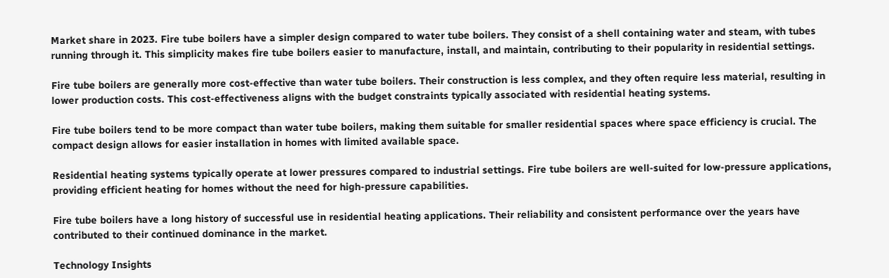Market share in 2023. Fire tube boilers have a simpler design compared to water tube boilers. They consist of a shell containing water and steam, with tubes running through it. This simplicity makes fire tube boilers easier to manufacture, install, and maintain, contributing to their popularity in residential settings.

Fire tube boilers are generally more cost-effective than water tube boilers. Their construction is less complex, and they often require less material, resulting in lower production costs. This cost-effectiveness aligns with the budget constraints typically associated with residential heating systems.

Fire tube boilers tend to be more compact than water tube boilers, making them suitable for smaller residential spaces where space efficiency is crucial. The compact design allows for easier installation in homes with limited available space.

Residential heating systems typically operate at lower pressures compared to industrial settings. Fire tube boilers are well-suited for low-pressure applications, providing efficient heating for homes without the need for high-pressure capabilities.

Fire tube boilers have a long history of successful use in residential heating applications. Their reliability and consistent performance over the years have contributed to their continued dominance in the market.

Technology Insights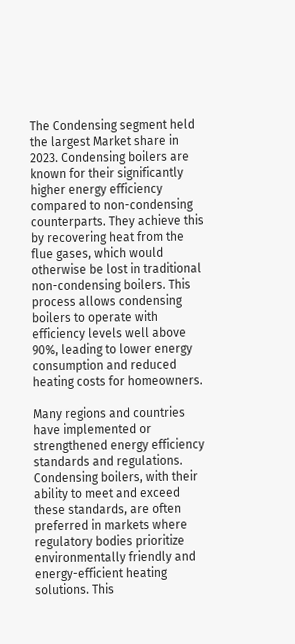The Condensing segment held the largest Market share in 2023. Condensing boilers are known for their significantly higher energy efficiency compared to non-condensing counterparts. They achieve this by recovering heat from the flue gases, which would otherwise be lost in traditional non-condensing boilers. This process allows condensing boilers to operate with efficiency levels well above 90%, leading to lower energy consumption and reduced heating costs for homeowners.

Many regions and countries have implemented or strengthened energy efficiency standards and regulations. Condensing boilers, with their ability to meet and exceed these standards, are often preferred in markets where regulatory bodies prioritize environmentally friendly and energy-efficient heating solutions. This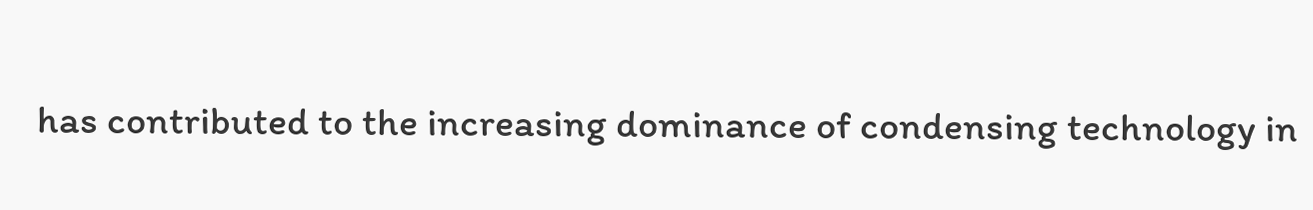has contributed to the increasing dominance of condensing technology in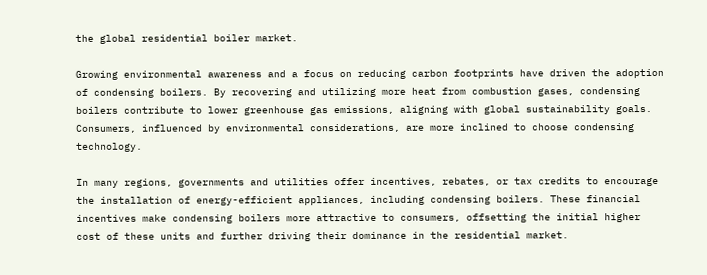the global residential boiler market.

Growing environmental awareness and a focus on reducing carbon footprints have driven the adoption of condensing boilers. By recovering and utilizing more heat from combustion gases, condensing boilers contribute to lower greenhouse gas emissions, aligning with global sustainability goals. Consumers, influenced by environmental considerations, are more inclined to choose condensing technology.

In many regions, governments and utilities offer incentives, rebates, or tax credits to encourage the installation of energy-efficient appliances, including condensing boilers. These financial incentives make condensing boilers more attractive to consumers, offsetting the initial higher cost of these units and further driving their dominance in the residential market.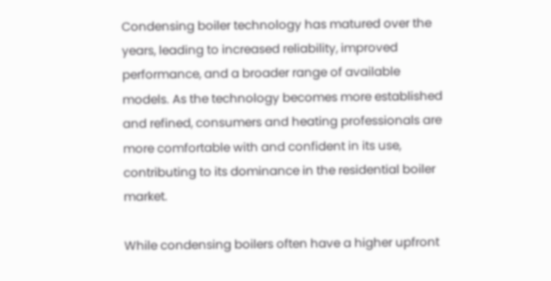Condensing boiler technology has matured over the years, leading to increased reliability, improved performance, and a broader range of available models. As the technology becomes more established and refined, consumers and heating professionals are more comfortable with and confident in its use, contributing to its dominance in the residential boiler market.

While condensing boilers often have a higher upfront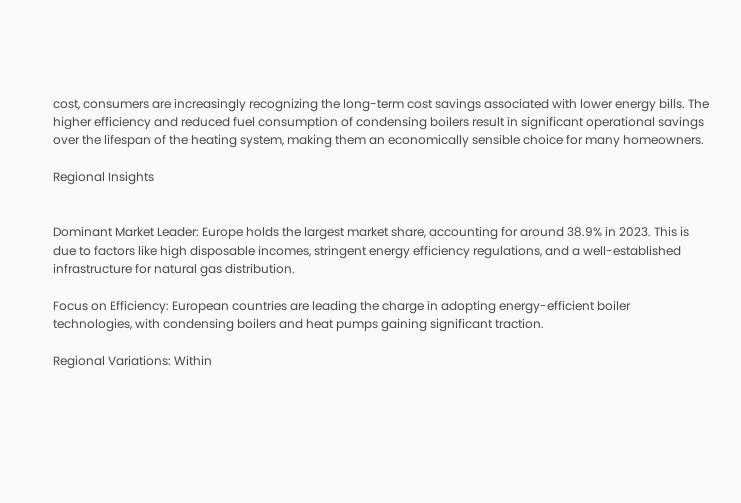cost, consumers are increasingly recognizing the long-term cost savings associated with lower energy bills. The higher efficiency and reduced fuel consumption of condensing boilers result in significant operational savings over the lifespan of the heating system, making them an economically sensible choice for many homeowners.

Regional Insights


Dominant Market Leader: Europe holds the largest market share, accounting for around 38.9% in 2023. This is due to factors like high disposable incomes, stringent energy efficiency regulations, and a well-established infrastructure for natural gas distribution.

Focus on Efficiency: European countries are leading the charge in adopting energy-efficient boiler technologies, with condensing boilers and heat pumps gaining significant traction.

Regional Variations: Within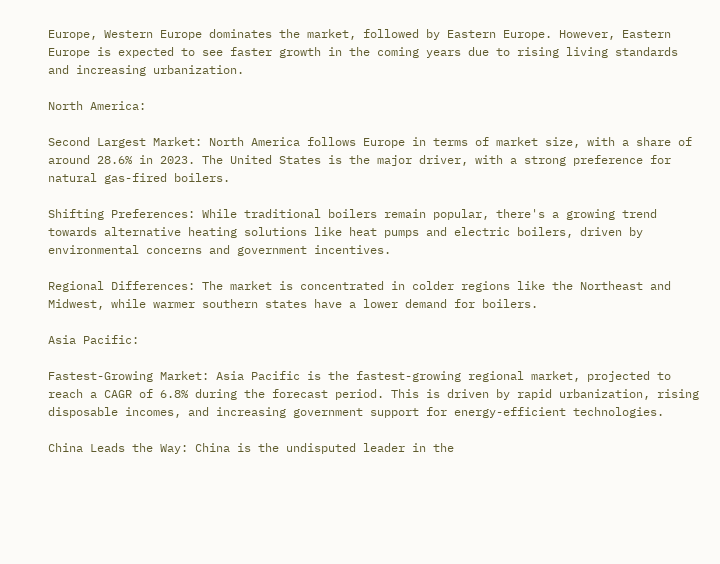Europe, Western Europe dominates the market, followed by Eastern Europe. However, Eastern Europe is expected to see faster growth in the coming years due to rising living standards and increasing urbanization.

North America:

Second Largest Market: North America follows Europe in terms of market size, with a share of around 28.6% in 2023. The United States is the major driver, with a strong preference for natural gas-fired boilers.

Shifting Preferences: While traditional boilers remain popular, there's a growing trend towards alternative heating solutions like heat pumps and electric boilers, driven by environmental concerns and government incentives.

Regional Differences: The market is concentrated in colder regions like the Northeast and Midwest, while warmer southern states have a lower demand for boilers.

Asia Pacific:

Fastest-Growing Market: Asia Pacific is the fastest-growing regional market, projected to reach a CAGR of 6.8% during the forecast period. This is driven by rapid urbanization, rising disposable incomes, and increasing government support for energy-efficient technologies.

China Leads the Way: China is the undisputed leader in the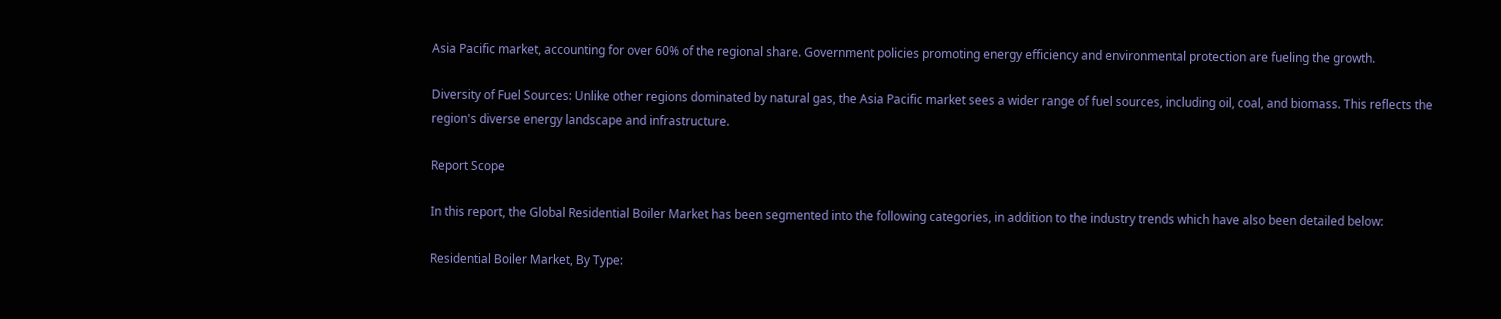Asia Pacific market, accounting for over 60% of the regional share. Government policies promoting energy efficiency and environmental protection are fueling the growth.

Diversity of Fuel Sources: Unlike other regions dominated by natural gas, the Asia Pacific market sees a wider range of fuel sources, including oil, coal, and biomass. This reflects the region's diverse energy landscape and infrastructure.

Report Scope

In this report, the Global Residential Boiler Market has been segmented into the following categories, in addition to the industry trends which have also been detailed below:

Residential Boiler Market, By Type: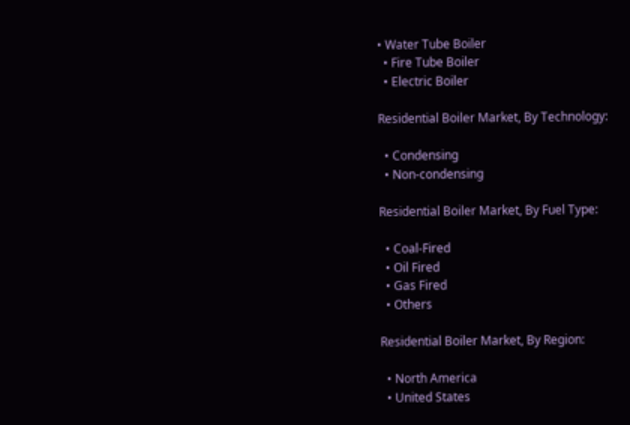• Water Tube Boiler
  • Fire Tube Boiler
  • Electric Boiler

Residential Boiler Market, By Technology:

  • Condensing
  • Non-condensing

Residential Boiler Market, By Fuel Type:

  • Coal-Fired
  • Oil Fired
  • Gas Fired
  • Others

Residential Boiler Market, By Region:

  • North America
  • United States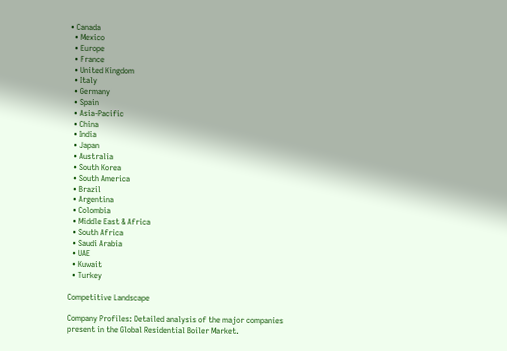• Canada
  • Mexico
  • Europe
  • France
  • United Kingdom
  • Italy
  • Germany
  • Spain
  • Asia-Pacific
  • China
  • India
  • Japan
  • Australia
  • South Korea
  • South America
  • Brazil
  • Argentina
  • Colombia
  • Middle East & Africa
  • South Africa
  • Saudi Arabia
  • UAE
  • Kuwait
  • Turkey

Competitive Landscape

Company Profiles: Detailed analysis of the major companies present in the Global Residential Boiler Market.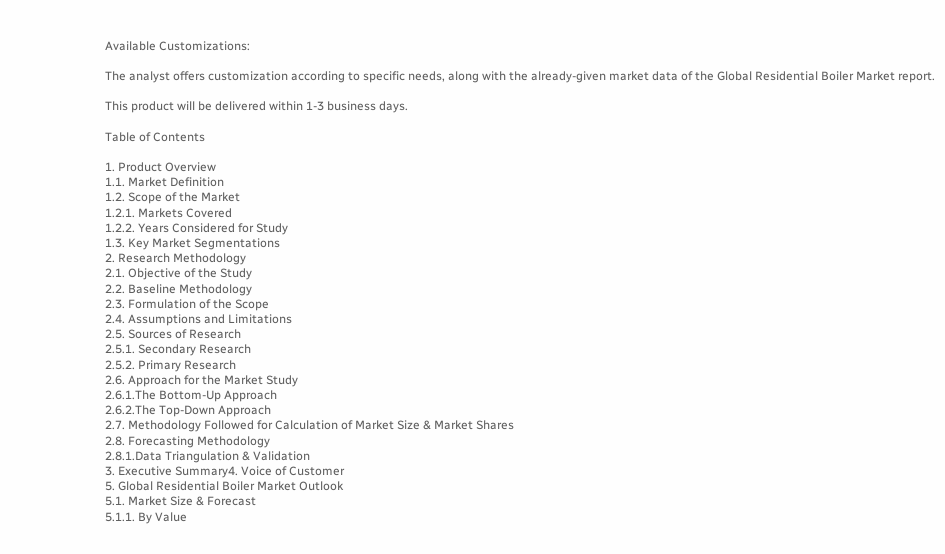Available Customizations:

The analyst offers customization according to specific needs, along with the already-given market data of the Global Residential Boiler Market report.

This product will be delivered within 1-3 business days.

Table of Contents

1. Product Overview
1.1. Market Definition
1.2. Scope of the Market
1.2.1. Markets Covered
1.2.2. Years Considered for Study
1.3. Key Market Segmentations
2. Research Methodology
2.1. Objective of the Study
2.2. Baseline Methodology
2.3. Formulation of the Scope
2.4. Assumptions and Limitations
2.5. Sources of Research
2.5.1. Secondary Research
2.5.2. Primary Research
2.6. Approach for the Market Study
2.6.1.The Bottom-Up Approach
2.6.2.The Top-Down Approach
2.7. Methodology Followed for Calculation of Market Size & Market Shares
2.8. Forecasting Methodology
2.8.1.Data Triangulation & Validation
3. Executive Summary4. Voice of Customer
5. Global Residential Boiler Market Outlook
5.1. Market Size & Forecast
5.1.1. By Value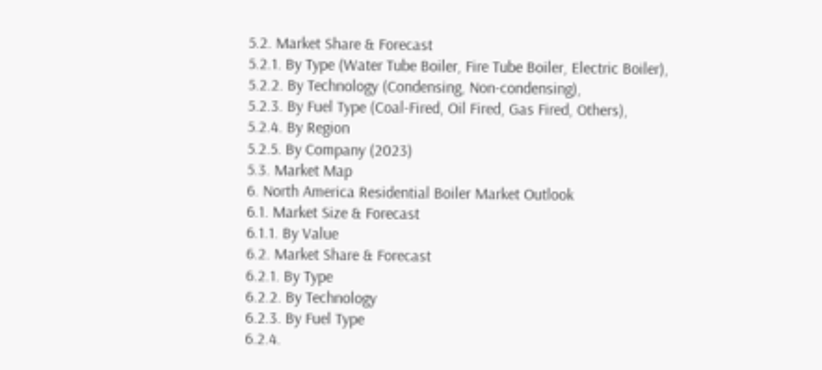5.2. Market Share & Forecast
5.2.1. By Type (Water Tube Boiler, Fire Tube Boiler, Electric Boiler),
5.2.2. By Technology (Condensing, Non-condensing),
5.2.3. By Fuel Type (Coal-Fired, Oil Fired, Gas Fired, Others),
5.2.4. By Region
5.2.5. By Company (2023)
5.3. Market Map
6. North America Residential Boiler Market Outlook
6.1. Market Size & Forecast
6.1.1. By Value
6.2. Market Share & Forecast
6.2.1. By Type
6.2.2. By Technology
6.2.3. By Fuel Type
6.2.4.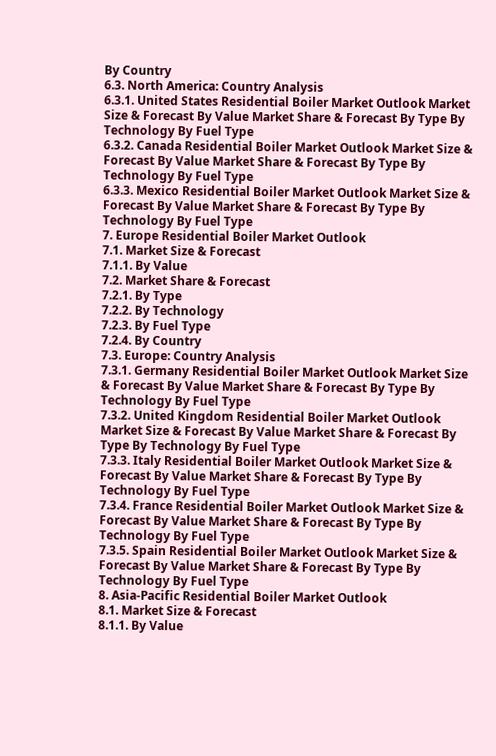By Country
6.3. North America: Country Analysis
6.3.1. United States Residential Boiler Market Outlook Market Size & Forecast By Value Market Share & Forecast By Type By Technology By Fuel Type
6.3.2. Canada Residential Boiler Market Outlook Market Size & Forecast By Value Market Share & Forecast By Type By Technology By Fuel Type
6.3.3. Mexico Residential Boiler Market Outlook Market Size & Forecast By Value Market Share & Forecast By Type By Technology By Fuel Type
7. Europe Residential Boiler Market Outlook
7.1. Market Size & Forecast
7.1.1. By Value
7.2. Market Share & Forecast
7.2.1. By Type
7.2.2. By Technology
7.2.3. By Fuel Type
7.2.4. By Country
7.3. Europe: Country Analysis
7.3.1. Germany Residential Boiler Market Outlook Market Size & Forecast By Value Market Share & Forecast By Type By Technology By Fuel Type
7.3.2. United Kingdom Residential Boiler Market Outlook Market Size & Forecast By Value Market Share & Forecast By Type By Technology By Fuel Type
7.3.3. Italy Residential Boiler Market Outlook Market Size & Forecast By Value Market Share & Forecast By Type By Technology By Fuel Type
7.3.4. France Residential Boiler Market Outlook Market Size & Forecast By Value Market Share & Forecast By Type By Technology By Fuel Type
7.3.5. Spain Residential Boiler Market Outlook Market Size & Forecast By Value Market Share & Forecast By Type By Technology By Fuel Type
8. Asia-Pacific Residential Boiler Market Outlook
8.1. Market Size & Forecast
8.1.1. By Value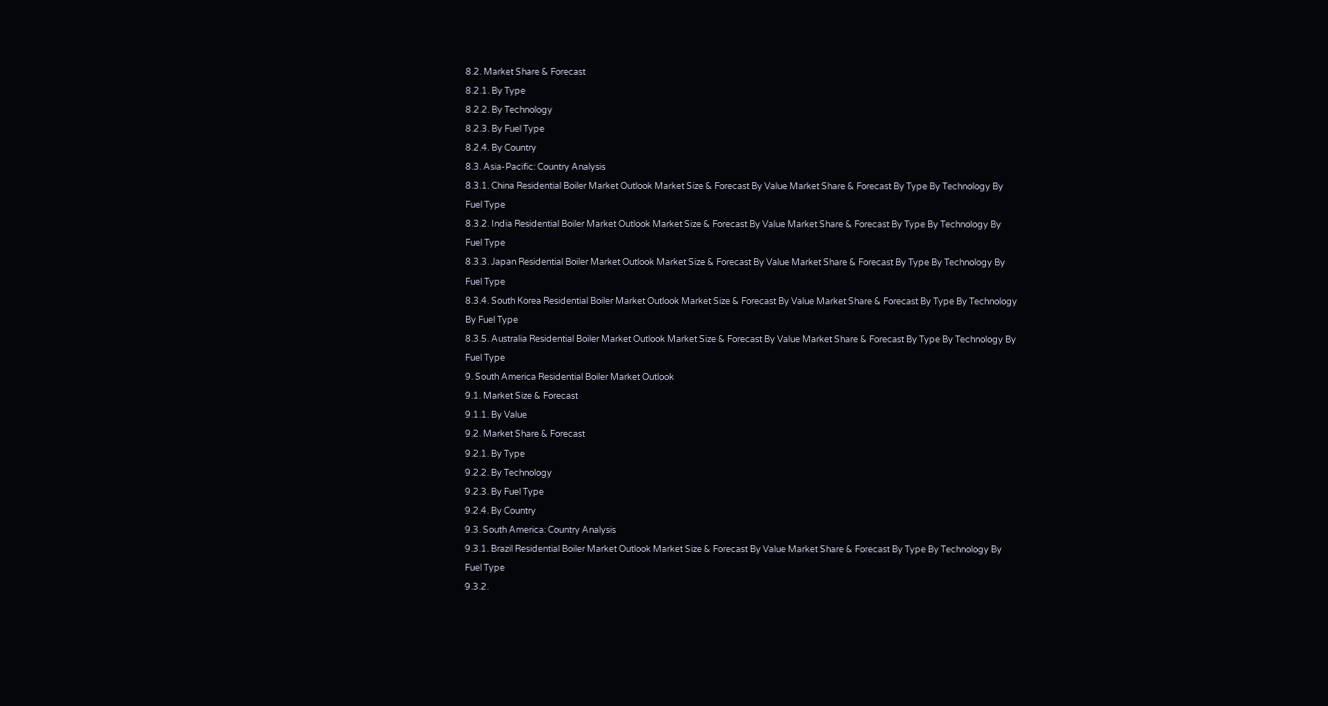8.2. Market Share & Forecast
8.2.1. By Type
8.2.2. By Technology
8.2.3. By Fuel Type
8.2.4. By Country
8.3. Asia-Pacific: Country Analysis
8.3.1. China Residential Boiler Market Outlook Market Size & Forecast By Value Market Share & Forecast By Type By Technology By Fuel Type
8.3.2. India Residential Boiler Market Outlook Market Size & Forecast By Value Market Share & Forecast By Type By Technology By Fuel Type
8.3.3. Japan Residential Boiler Market Outlook Market Size & Forecast By Value Market Share & Forecast By Type By Technology By Fuel Type
8.3.4. South Korea Residential Boiler Market Outlook Market Size & Forecast By Value Market Share & Forecast By Type By Technology By Fuel Type
8.3.5. Australia Residential Boiler Market Outlook Market Size & Forecast By Value Market Share & Forecast By Type By Technology By Fuel Type
9. South America Residential Boiler Market Outlook
9.1. Market Size & Forecast
9.1.1. By Value
9.2. Market Share & Forecast
9.2.1. By Type
9.2.2. By Technology
9.2.3. By Fuel Type
9.2.4. By Country
9.3. South America: Country Analysis
9.3.1. Brazil Residential Boiler Market Outlook Market Size & Forecast By Value Market Share & Forecast By Type By Technology By Fuel Type
9.3.2.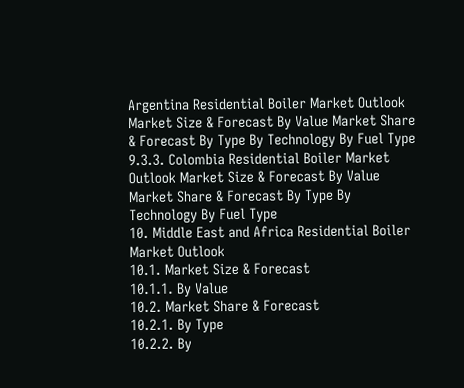Argentina Residential Boiler Market Outlook Market Size & Forecast By Value Market Share & Forecast By Type By Technology By Fuel Type
9.3.3. Colombia Residential Boiler Market Outlook Market Size & Forecast By Value Market Share & Forecast By Type By Technology By Fuel Type
10. Middle East and Africa Residential Boiler Market Outlook
10.1. Market Size & Forecast
10.1.1. By Value
10.2. Market Share & Forecast
10.2.1. By Type
10.2.2. By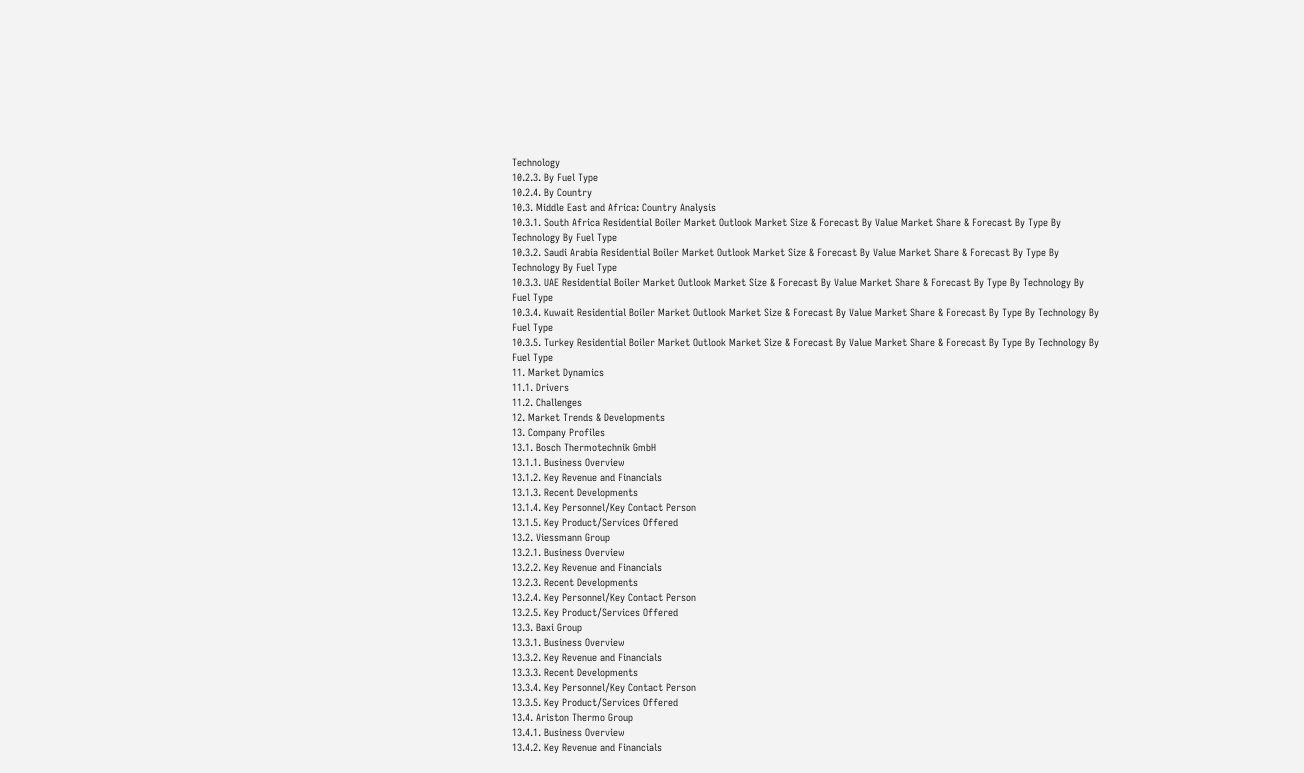Technology
10.2.3. By Fuel Type
10.2.4. By Country
10.3. Middle East and Africa: Country Analysis
10.3.1. South Africa Residential Boiler Market Outlook Market Size & Forecast By Value Market Share & Forecast By Type By Technology By Fuel Type
10.3.2. Saudi Arabia Residential Boiler Market Outlook Market Size & Forecast By Value Market Share & Forecast By Type By Technology By Fuel Type
10.3.3. UAE Residential Boiler Market Outlook Market Size & Forecast By Value Market Share & Forecast By Type By Technology By Fuel Type
10.3.4. Kuwait Residential Boiler Market Outlook Market Size & Forecast By Value Market Share & Forecast By Type By Technology By Fuel Type
10.3.5. Turkey Residential Boiler Market Outlook Market Size & Forecast By Value Market Share & Forecast By Type By Technology By Fuel Type
11. Market Dynamics
11.1. Drivers
11.2. Challenges
12. Market Trends & Developments
13. Company Profiles
13.1. Bosch Thermotechnik GmbH
13.1.1. Business Overview
13.1.2. Key Revenue and Financials
13.1.3. Recent Developments
13.1.4. Key Personnel/Key Contact Person
13.1.5. Key Product/Services Offered
13.2. Viessmann Group
13.2.1. Business Overview
13.2.2. Key Revenue and Financials
13.2.3. Recent Developments
13.2.4. Key Personnel/Key Contact Person
13.2.5. Key Product/Services Offered
13.3. Baxi Group
13.3.1. Business Overview
13.3.2. Key Revenue and Financials
13.3.3. Recent Developments
13.3.4. Key Personnel/Key Contact Person
13.3.5. Key Product/Services Offered
13.4. Ariston Thermo Group
13.4.1. Business Overview
13.4.2. Key Revenue and Financials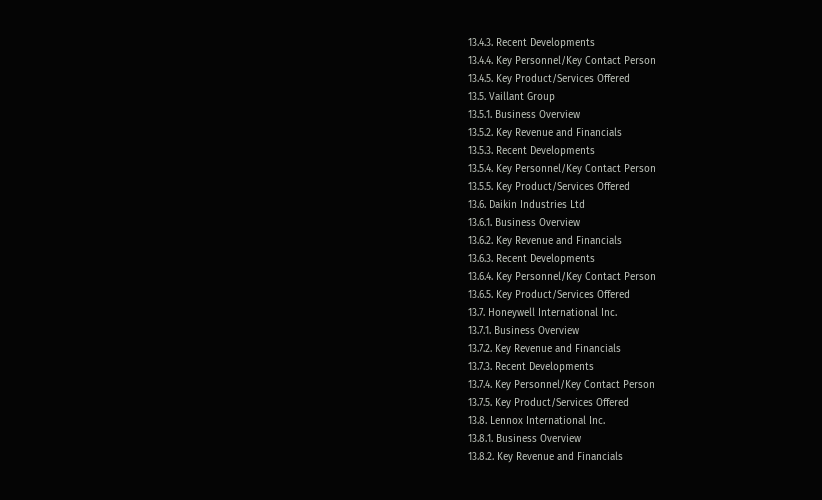13.4.3. Recent Developments
13.4.4. Key Personnel/Key Contact Person
13.4.5. Key Product/Services Offered
13.5. Vaillant Group
13.5.1. Business Overview
13.5.2. Key Revenue and Financials
13.5.3. Recent Developments
13.5.4. Key Personnel/Key Contact Person
13.5.5. Key Product/Services Offered
13.6. Daikin Industries Ltd
13.6.1. Business Overview
13.6.2. Key Revenue and Financials
13.6.3. Recent Developments
13.6.4. Key Personnel/Key Contact Person
13.6.5. Key Product/Services Offered
13.7. Honeywell International Inc.
13.7.1. Business Overview
13.7.2. Key Revenue and Financials
13.7.3. Recent Developments
13.7.4. Key Personnel/Key Contact Person
13.7.5. Key Product/Services Offered
13.8. Lennox International Inc.
13.8.1. Business Overview
13.8.2. Key Revenue and Financials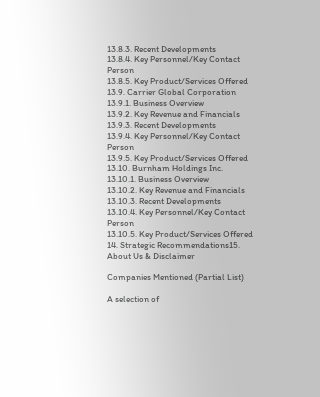13.8.3. Recent Developments
13.8.4. Key Personnel/Key Contact Person
13.8.5. Key Product/Services Offered
13.9. Carrier Global Corporation
13.9.1. Business Overview
13.9.2. Key Revenue and Financials
13.9.3. Recent Developments
13.9.4. Key Personnel/Key Contact Person
13.9.5. Key Product/Services Offered
13.10. Burnham Holdings Inc.
13.10.1. Business Overview
13.10.2. Key Revenue and Financials
13.10.3. Recent Developments
13.10.4. Key Personnel/Key Contact Person
13.10.5. Key Product/Services Offered
14. Strategic Recommendations15. About Us & Disclaimer

Companies Mentioned (Partial List)

A selection of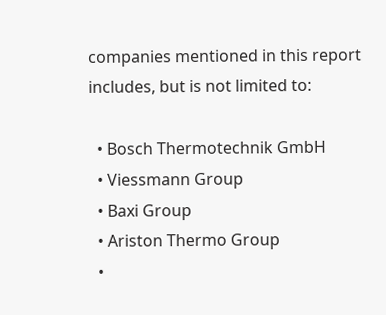companies mentioned in this report includes, but is not limited to:

  • Bosch Thermotechnik GmbH
  • Viessmann Group
  • Baxi Group
  • Ariston Thermo Group
  •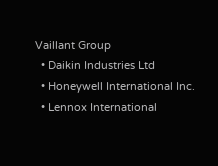Vaillant Group
  • Daikin Industries Ltd
  • Honeywell International Inc.
  • Lennox International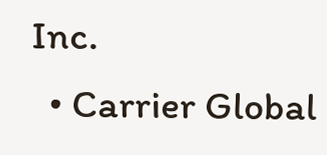Inc.
  • Carrier Global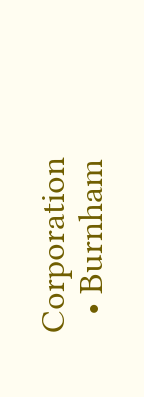Corporation
  • Burnham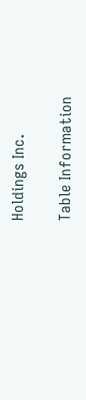Holdings Inc.

Table Information